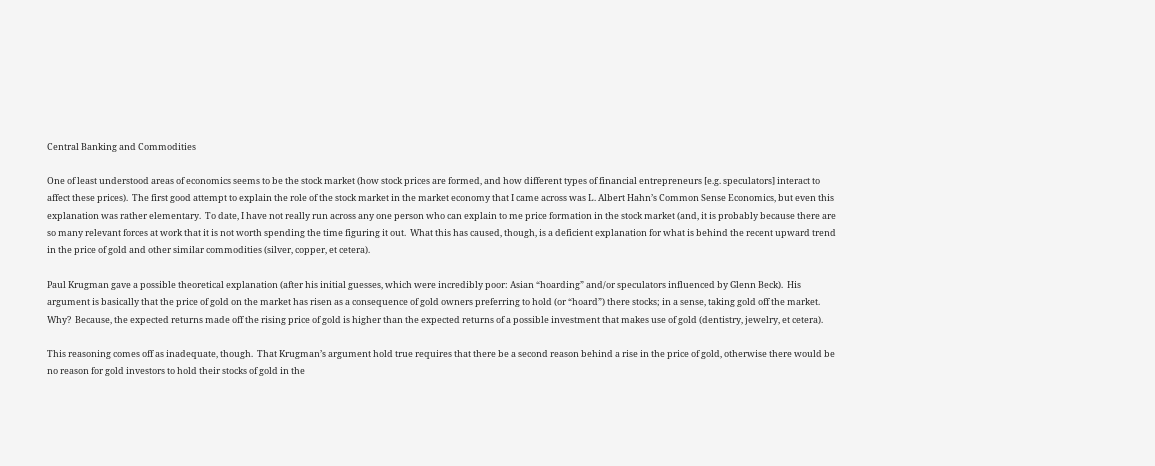Central Banking and Commodities

One of least understood areas of economics seems to be the stock market (how stock prices are formed, and how different types of financial entrepreneurs [e.g. speculators] interact to affect these prices).  The first good attempt to explain the role of the stock market in the market economy that I came across was L. Albert Hahn’s Common Sense Economics, but even this explanation was rather elementary.  To date, I have not really run across any one person who can explain to me price formation in the stock market (and, it is probably because there are so many relevant forces at work that it is not worth spending the time figuring it out.  What this has caused, though, is a deficient explanation for what is behind the recent upward trend in the price of gold and other similar commodities (silver, copper, et cetera).

Paul Krugman gave a possible theoretical explanation (after his initial guesses, which were incredibly poor: Asian “hoarding” and/or speculators influenced by Glenn Beck).  His argument is basically that the price of gold on the market has risen as a consequence of gold owners preferring to hold (or “hoard”) there stocks; in a sense, taking gold off the market.  Why?  Because, the expected returns made off the rising price of gold is higher than the expected returns of a possible investment that makes use of gold (dentistry, jewelry, et cetera).

This reasoning comes off as inadequate, though.  That Krugman’s argument hold true requires that there be a second reason behind a rise in the price of gold, otherwise there would be no reason for gold investors to hold their stocks of gold in the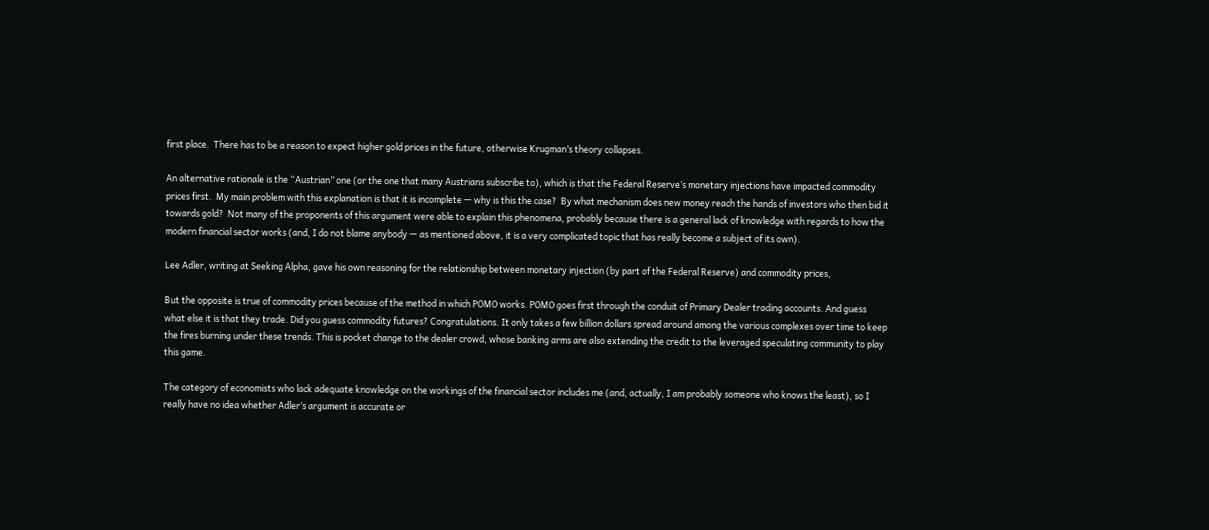first place.  There has to be a reason to expect higher gold prices in the future, otherwise Krugman’s theory collapses.

An alternative rationale is the “Austrian” one (or the one that many Austrians subscribe to), which is that the Federal Reserve’s monetary injections have impacted commodity prices first.  My main problem with this explanation is that it is incomplete — why is this the case?  By what mechanism does new money reach the hands of investors who then bid it towards gold?  Not many of the proponents of this argument were able to explain this phenomena, probably because there is a general lack of knowledge with regards to how the modern financial sector works (and, I do not blame anybody — as mentioned above, it is a very complicated topic that has really become a subject of its own).

Lee Adler, writing at Seeking Alpha, gave his own reasoning for the relationship between monetary injection (by part of the Federal Reserve) and commodity prices,

But the opposite is true of commodity prices because of the method in which POMO works. POMO goes first through the conduit of Primary Dealer trading accounts. And guess what else it is that they trade. Did you guess commodity futures? Congratulations. It only takes a few billion dollars spread around among the various complexes over time to keep the fires burning under these trends. This is pocket change to the dealer crowd, whose banking arms are also extending the credit to the leveraged speculating community to play this game.

The category of economists who lack adequate knowledge on the workings of the financial sector includes me (and, actually, I am probably someone who knows the least), so I really have no idea whether Adler’s argument is accurate or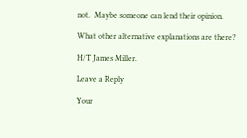not.  Maybe someone can lend their opinion.

What other alternative explanations are there?

H/T James Miller.

Leave a Reply

Your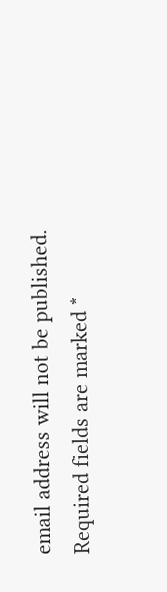email address will not be published. Required fields are marked *